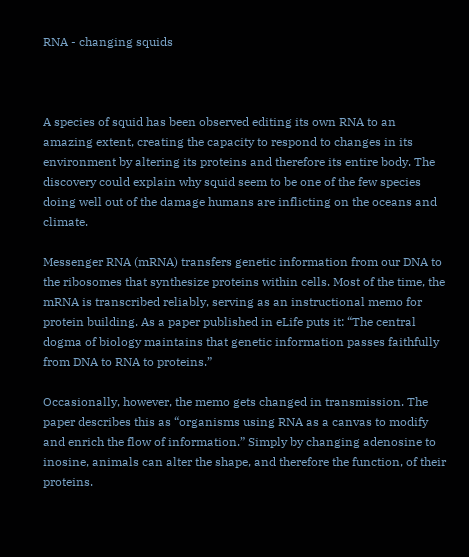RNA - changing squids



A species of squid has been observed editing its own RNA to an amazing extent, creating the capacity to respond to changes in its environment by altering its proteins and therefore its entire body. The discovery could explain why squid seem to be one of the few species doing well out of the damage humans are inflicting on the oceans and climate.

Messenger RNA (mRNA) transfers genetic information from our DNA to the ribosomes that synthesize proteins within cells. Most of the time, the mRNA is transcribed reliably, serving as an instructional memo for protein building. As a paper published in eLife puts it: “The central dogma of biology maintains that genetic information passes faithfully from DNA to RNA to proteins.”

Occasionally, however, the memo gets changed in transmission. The paper describes this as “organisms using RNA as a canvas to modify and enrich the flow of information.” Simply by changing adenosine to inosine, animals can alter the shape, and therefore the function, of their proteins.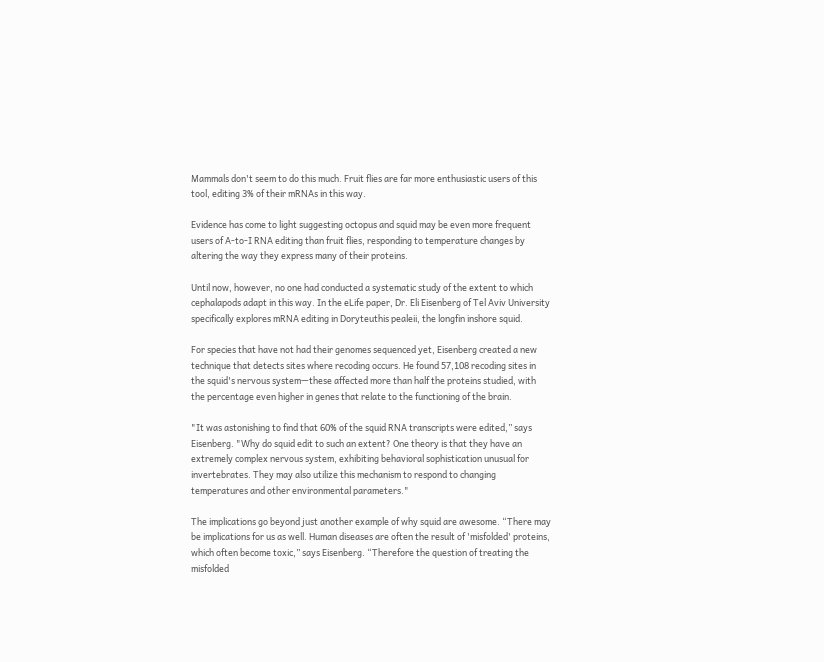Mammals don't seem to do this much. Fruit flies are far more enthusiastic users of this tool, editing 3% of their mRNAs in this way.

Evidence has come to light suggesting octopus and squid may be even more frequent users of A-to-I RNA editing than fruit flies, responding to temperature changes by altering the way they express many of their proteins.

Until now, however, no one had conducted a systematic study of the extent to which cephalapods adapt in this way. In the eLife paper, Dr. Eli Eisenberg of Tel Aviv University specifically explores mRNA editing in Doryteuthis pealeii, the longfin inshore squid.

For species that have not had their genomes sequenced yet, Eisenberg created a new technique that detects sites where recoding occurs. He found 57,108 recoding sites in the squid's nervous system—these affected more than half the proteins studied, with the percentage even higher in genes that relate to the functioning of the brain.

"It was astonishing to find that 60% of the squid RNA transcripts were edited,” says Eisenberg. "Why do squid edit to such an extent? One theory is that they have an extremely complex nervous system, exhibiting behavioral sophistication unusual for invertebrates. They may also utilize this mechanism to respond to changing temperatures and other environmental parameters."

The implications go beyond just another example of why squid are awesome. “There may be implications for us as well. Human diseases are often the result of 'misfolded' proteins, which often become toxic,” says Eisenberg. “Therefore the question of treating the misfolded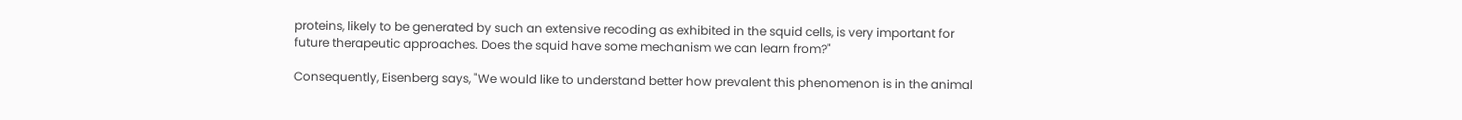proteins, likely to be generated by such an extensive recoding as exhibited in the squid cells, is very important for future therapeutic approaches. Does the squid have some mechanism we can learn from?"

Consequently, Eisenberg says, "We would like to understand better how prevalent this phenomenon is in the animal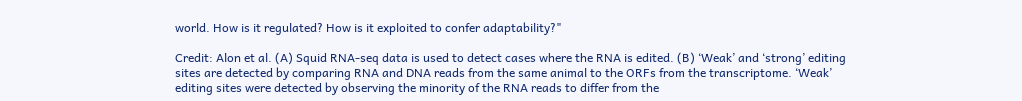world. How is it regulated? How is it exploited to confer adaptability?"

Credit: Alon et al. (A) Squid RNA-seq data is used to detect cases where the RNA is edited. (B) ‘Weak’ and ‘strong’ editing sites are detected by comparing RNA and DNA reads from the same animal to the ORFs from the transcriptome. ‘Weak’ editing sites were detected by observing the minority of the RNA reads to differ from the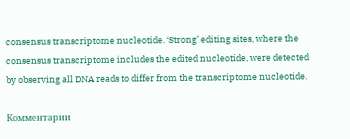consensus transcriptome nucleotide. ‘Strong’ editing sites, where the consensus transcriptome includes the edited nucleotide, were detected by observing all DNA reads to differ from the transcriptome nucleotide.

Комментарии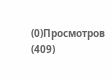(0)Просмотров (409)